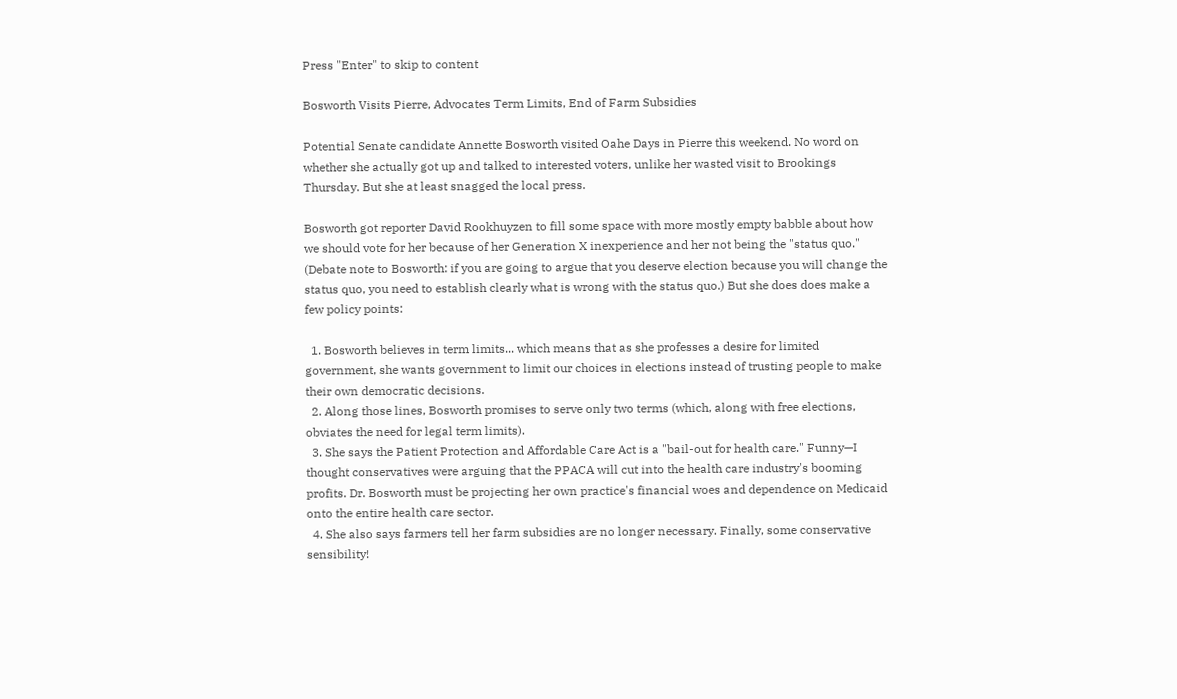Press "Enter" to skip to content

Bosworth Visits Pierre, Advocates Term Limits, End of Farm Subsidies

Potential Senate candidate Annette Bosworth visited Oahe Days in Pierre this weekend. No word on whether she actually got up and talked to interested voters, unlike her wasted visit to Brookings Thursday. But she at least snagged the local press.

Bosworth got reporter David Rookhuyzen to fill some space with more mostly empty babble about how we should vote for her because of her Generation X inexperience and her not being the "status quo." (Debate note to Bosworth: if you are going to argue that you deserve election because you will change the status quo, you need to establish clearly what is wrong with the status quo.) But she does does make a few policy points:

  1. Bosworth believes in term limits... which means that as she professes a desire for limited government, she wants government to limit our choices in elections instead of trusting people to make their own democratic decisions.
  2. Along those lines, Bosworth promises to serve only two terms (which, along with free elections, obviates the need for legal term limits).
  3. She says the Patient Protection and Affordable Care Act is a "bail-out for health care." Funny—I thought conservatives were arguing that the PPACA will cut into the health care industry's booming profits. Dr. Bosworth must be projecting her own practice's financial woes and dependence on Medicaid onto the entire health care sector.
  4. She also says farmers tell her farm subsidies are no longer necessary. Finally, some conservative sensibility!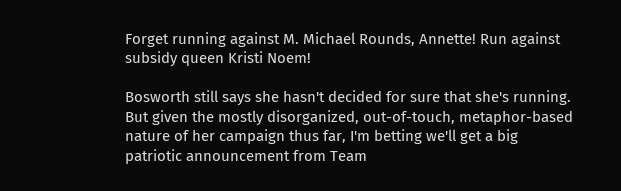Forget running against M. Michael Rounds, Annette! Run against subsidy queen Kristi Noem!

Bosworth still says she hasn't decided for sure that she's running. But given the mostly disorganized, out-of-touch, metaphor-based nature of her campaign thus far, I'm betting we'll get a big patriotic announcement from Team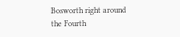Bosworth right around the Fourth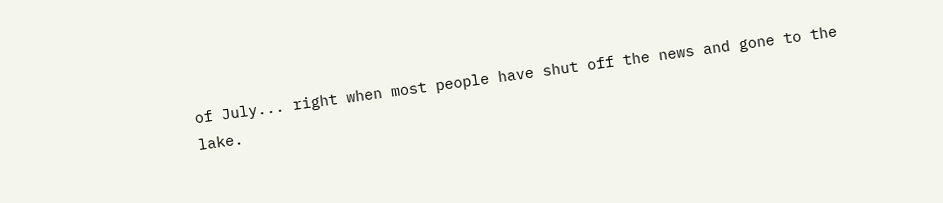of July... right when most people have shut off the news and gone to the lake.